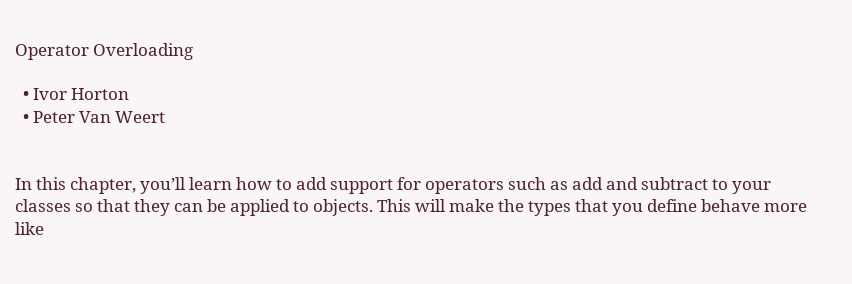Operator Overloading

  • Ivor Horton
  • Peter Van Weert


In this chapter, you’ll learn how to add support for operators such as add and subtract to your classes so that they can be applied to objects. This will make the types that you define behave more like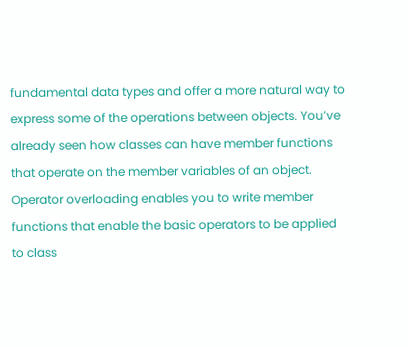fundamental data types and offer a more natural way to express some of the operations between objects. You’ve already seen how classes can have member functions that operate on the member variables of an object. Operator overloading enables you to write member functions that enable the basic operators to be applied to class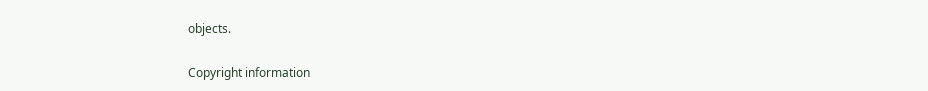objects.

Copyright information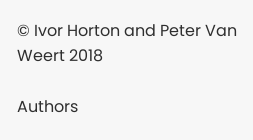© Ivor Horton and Peter Van Weert 2018

Authors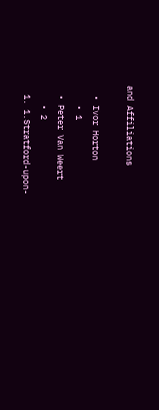and Affiliations

  • Ivor Horton
    • 1
  • Peter Van Weert
    • 2
  1. 1.Stratford-upon-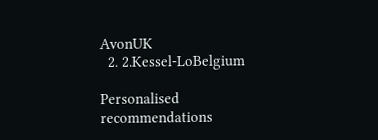AvonUK
  2. 2.Kessel-LoBelgium

Personalised recommendations